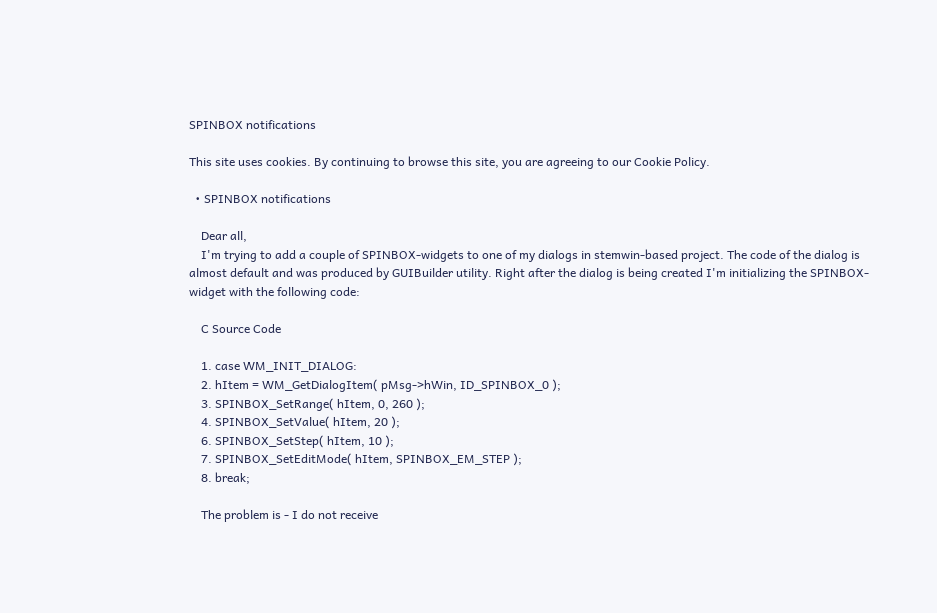SPINBOX notifications

This site uses cookies. By continuing to browse this site, you are agreeing to our Cookie Policy.

  • SPINBOX notifications

    Dear all,
    I'm trying to add a couple of SPINBOX-widgets to one of my dialogs in stemwin-based project. The code of the dialog is almost default and was produced by GUIBuilder utility. Right after the dialog is being created I'm initializing the SPINBOX-widget with the following code:

    C Source Code

    1. case WM_INIT_DIALOG:
    2. hItem = WM_GetDialogItem( pMsg->hWin, ID_SPINBOX_0 );
    3. SPINBOX_SetRange( hItem, 0, 260 );
    4. SPINBOX_SetValue( hItem, 20 );
    6. SPINBOX_SetStep( hItem, 10 );
    7. SPINBOX_SetEditMode( hItem, SPINBOX_EM_STEP );
    8. break;

    The problem is - I do not receive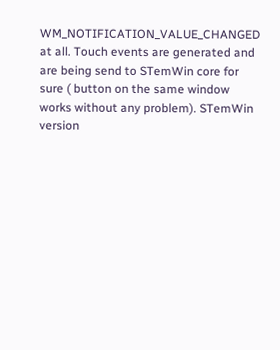WM_NOTIFICATION_VALUE_CHANGED at all. Touch events are generated and are being send to STemWin core for sure ( button on the same window works without any problem). STemWin version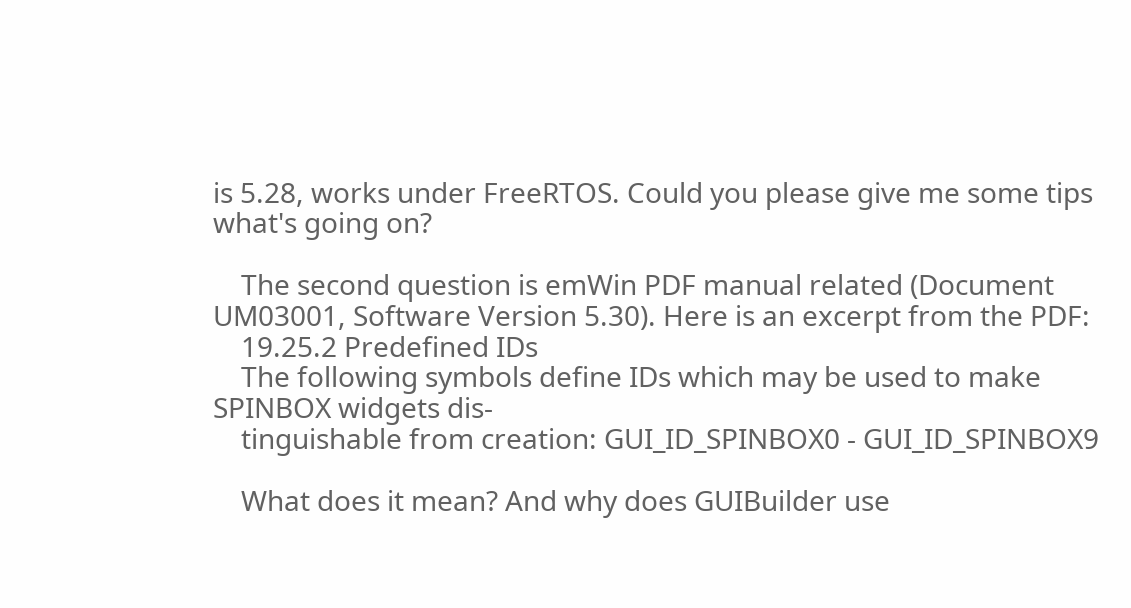is 5.28, works under FreeRTOS. Could you please give me some tips what's going on?

    The second question is emWin PDF manual related (Document UM03001, Software Version 5.30). Here is an excerpt from the PDF:
    19.25.2 Predefined IDs
    The following symbols define IDs which may be used to make SPINBOX widgets dis-
    tinguishable from creation: GUI_ID_SPINBOX0 - GUI_ID_SPINBOX9

    What does it mean? And why does GUIBuilder use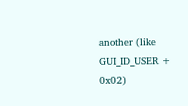another (like GUI_ID_USER + 0x02)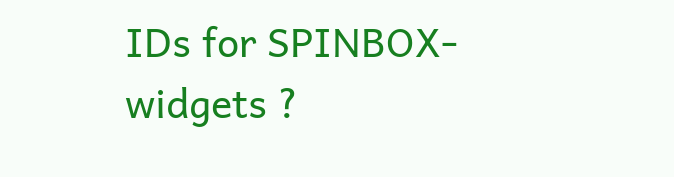IDs for SPINBOX-widgets ?